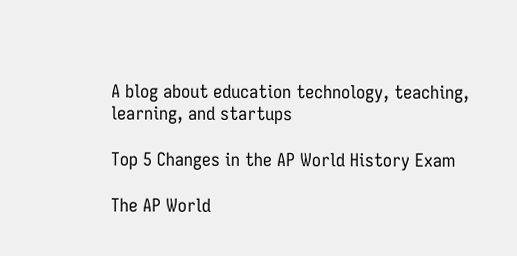A blog about education technology, teaching, learning, and startups

Top 5 Changes in the AP World History Exam

The AP World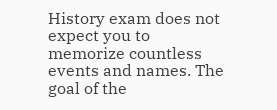History exam does not expect you to memorize countless events and names. The goal of the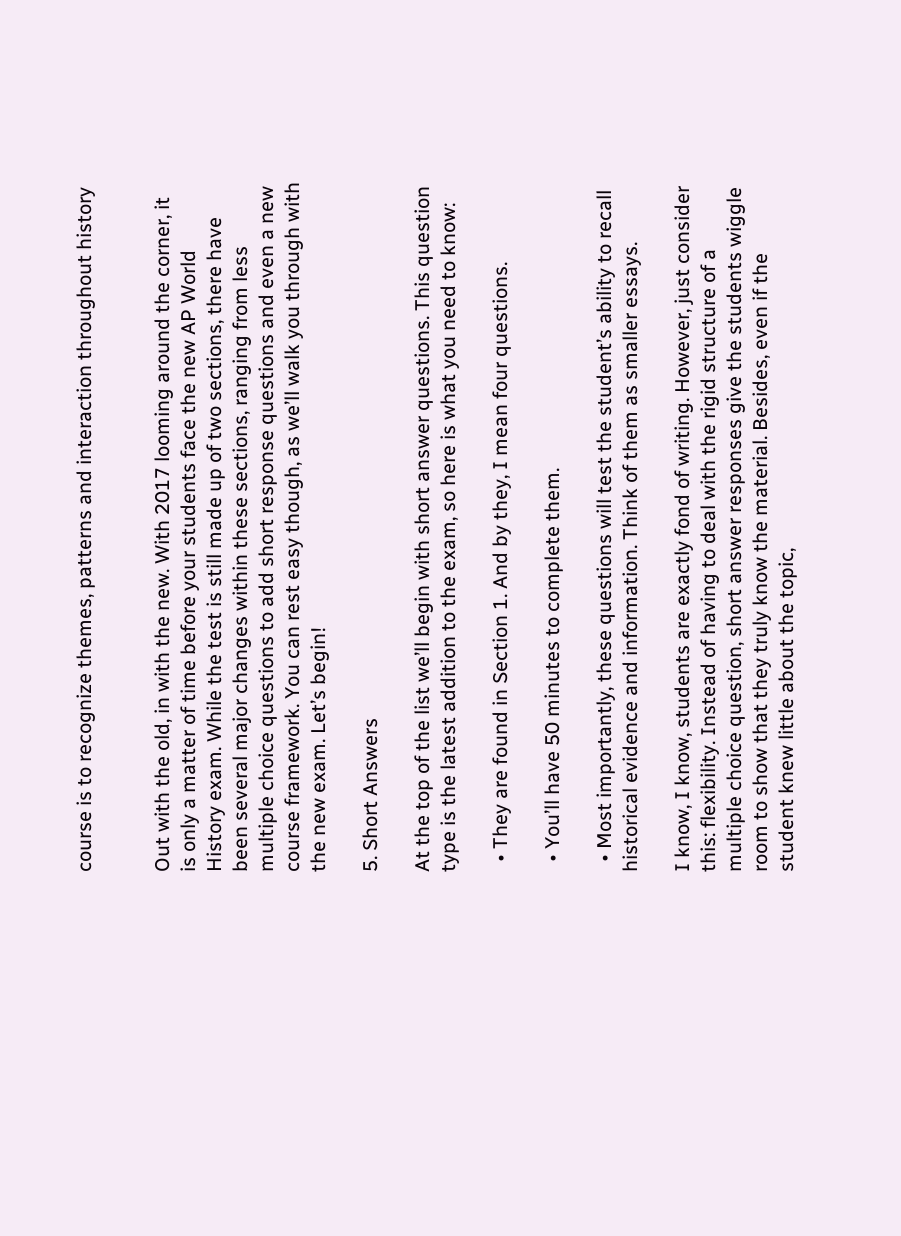course is to recognize themes, patterns and interaction throughout history


Out with the old, in with the new. With 2017 looming around the corner, it is only a matter of time before your students face the new AP World History exam. While the test is still made up of two sections, there have been several major changes within these sections, ranging from less multiple choice questions to add short response questions and even a new course framework. You can rest easy though, as we’ll walk you through with the new exam. Let’s begin!

5. Short Answers

At the top of the list we’ll begin with short answer questions. This question type is the latest addition to the exam, so here is what you need to know:

  • They are found in Section 1. And by they, I mean four questions.

  • You’ll have 50 minutes to complete them.

  • Most importantly, these questions will test the student’s ability to recall historical evidence and information. Think of them as smaller essays.

I know, I know, students are exactly fond of writing. However, just consider this: flexibility. Instead of having to deal with the rigid structure of a multiple choice question, short answer responses give the students wiggle room to show that they truly know the material. Besides, even if the student knew little about the topic,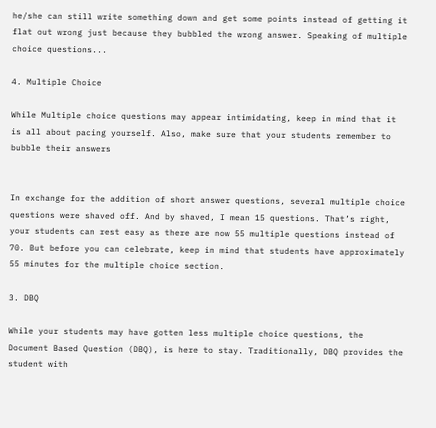he/she can still write something down and get some points instead of getting it flat out wrong just because they bubbled the wrong answer. Speaking of multiple choice questions...

4. Multiple Choice

While Multiple choice questions may appear intimidating, keep in mind that it is all about pacing yourself. Also, make sure that your students remember to bubble their answers


In exchange for the addition of short answer questions, several multiple choice questions were shaved off. And by shaved, I mean 15 questions. That’s right, your students can rest easy as there are now 55 multiple questions instead of 70. But before you can celebrate, keep in mind that students have approximately 55 minutes for the multiple choice section.

3. DBQ

While your students may have gotten less multiple choice questions, the Document Based Question (DBQ), is here to stay. Traditionally, DBQ provides the student with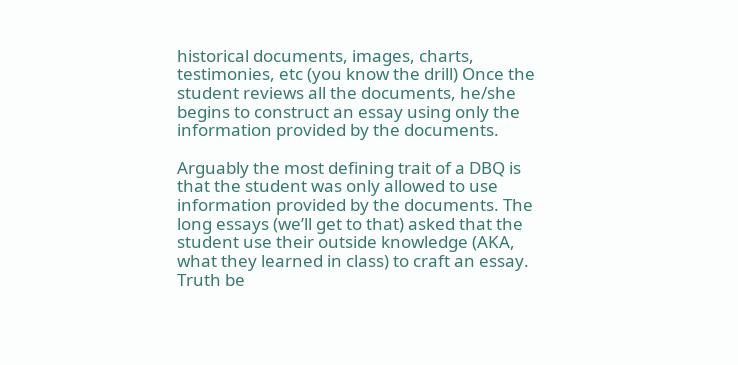historical documents, images, charts, testimonies, etc (you know the drill) Once the student reviews all the documents, he/she begins to construct an essay using only the information provided by the documents.

Arguably the most defining trait of a DBQ is that the student was only allowed to use information provided by the documents. The long essays (we’ll get to that) asked that the student use their outside knowledge (AKA, what they learned in class) to craft an essay. Truth be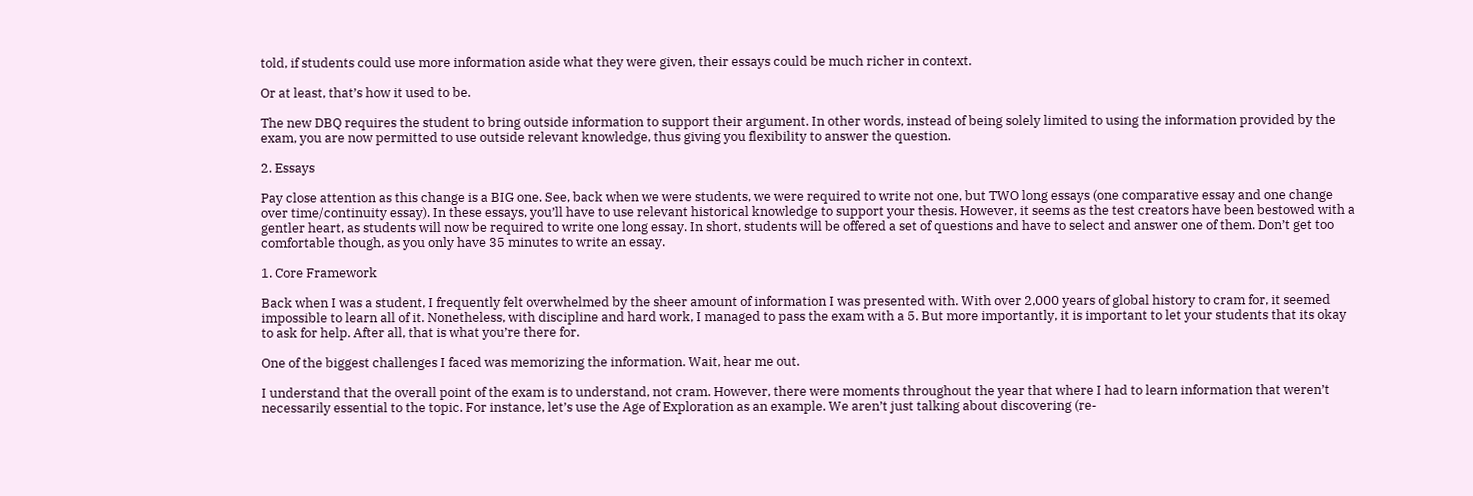told, if students could use more information aside what they were given, their essays could be much richer in context.

Or at least, that’s how it used to be.

The new DBQ requires the student to bring outside information to support their argument. In other words, instead of being solely limited to using the information provided by the exam, you are now permitted to use outside relevant knowledge, thus giving you flexibility to answer the question.

2. Essays

Pay close attention as this change is a BIG one. See, back when we were students, we were required to write not one, but TWO long essays (one comparative essay and one change over time/continuity essay). In these essays, you’ll have to use relevant historical knowledge to support your thesis. However, it seems as the test creators have been bestowed with a gentler heart, as students will now be required to write one long essay. In short, students will be offered a set of questions and have to select and answer one of them. Don’t get too comfortable though, as you only have 35 minutes to write an essay.

1. Core Framework

Back when I was a student, I frequently felt overwhelmed by the sheer amount of information I was presented with. With over 2,000 years of global history to cram for, it seemed impossible to learn all of it. Nonetheless, with discipline and hard work, I managed to pass the exam with a 5. But more importantly, it is important to let your students that its okay to ask for help. After all, that is what you’re there for.

One of the biggest challenges I faced was memorizing the information. Wait, hear me out.

I understand that the overall point of the exam is to understand, not cram. However, there were moments throughout the year that where I had to learn information that weren’t necessarily essential to the topic. For instance, let’s use the Age of Exploration as an example. We aren’t just talking about discovering (re-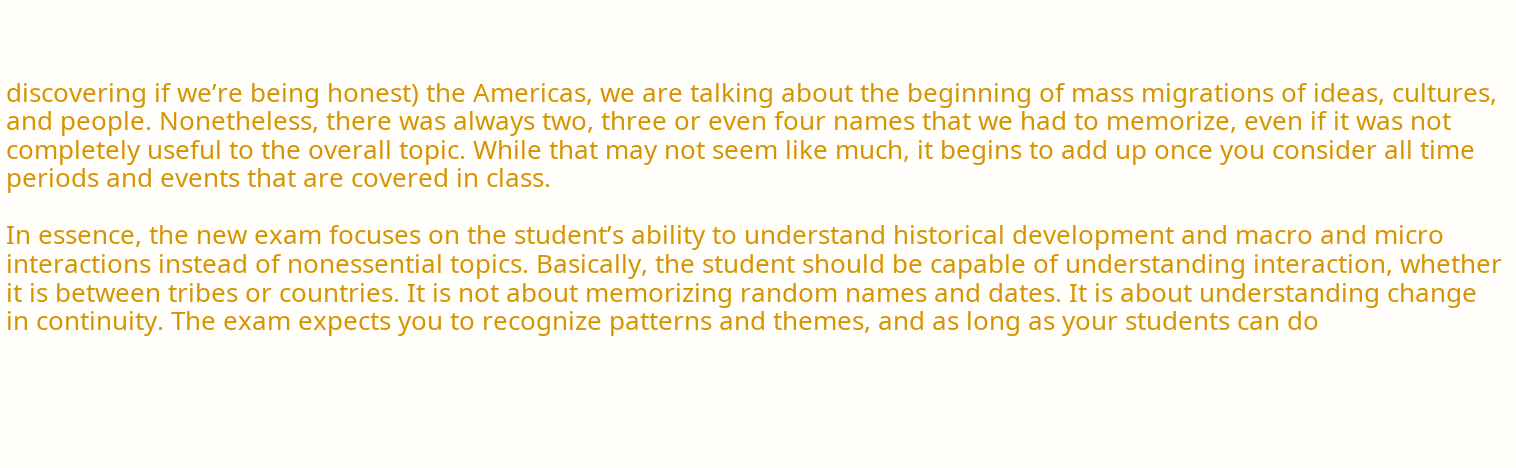discovering if we’re being honest) the Americas, we are talking about the beginning of mass migrations of ideas, cultures, and people. Nonetheless, there was always two, three or even four names that we had to memorize, even if it was not completely useful to the overall topic. While that may not seem like much, it begins to add up once you consider all time periods and events that are covered in class.

In essence, the new exam focuses on the student’s ability to understand historical development and macro and micro interactions instead of nonessential topics. Basically, the student should be capable of understanding interaction, whether it is between tribes or countries. It is not about memorizing random names and dates. It is about understanding change in continuity. The exam expects you to recognize patterns and themes, and as long as your students can do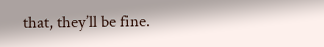that, they’ll be fine.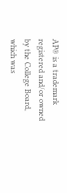AP® is a trademark registered and/or owned by the College Board, which was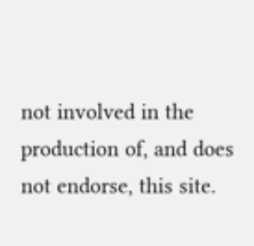not involved in the production of, and does not endorse, this site.